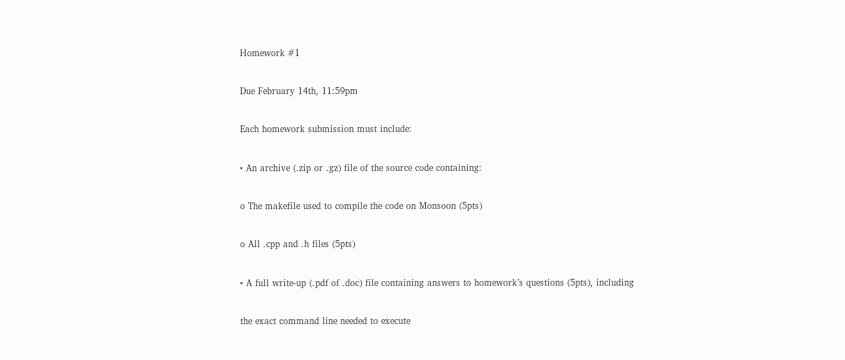Homework #1

Due February 14th, 11:59pm

Each homework submission must include:

• An archive (.zip or .gz) file of the source code containing:

o The makefile used to compile the code on Monsoon (5pts)

o All .cpp and .h files (5pts)

• A full write-up (.pdf of .doc) file containing answers to homework’s questions (5pts), including

the exact command line needed to execute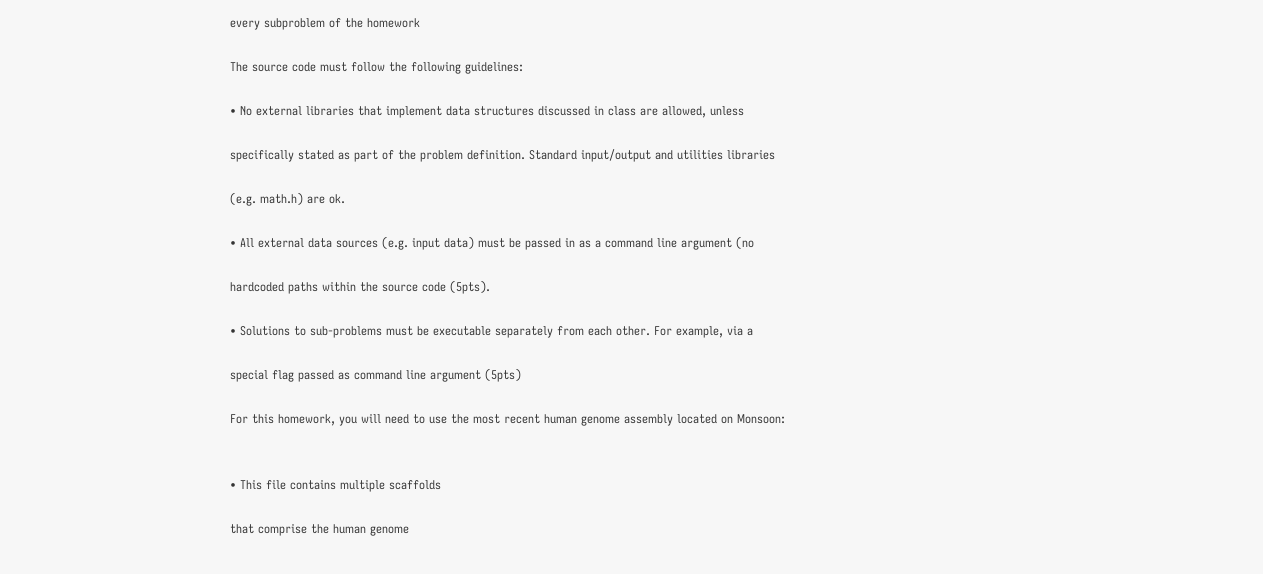every subproblem of the homework

The source code must follow the following guidelines:

• No external libraries that implement data structures discussed in class are allowed, unless

specifically stated as part of the problem definition. Standard input/output and utilities libraries

(e.g. math.h) are ok.

• All external data sources (e.g. input data) must be passed in as a command line argument (no

hardcoded paths within the source code (5pts).

• Solutions to sub-problems must be executable separately from each other. For example, via a

special flag passed as command line argument (5pts)

For this homework, you will need to use the most recent human genome assembly located on Monsoon:


• This file contains multiple scaffolds

that comprise the human genome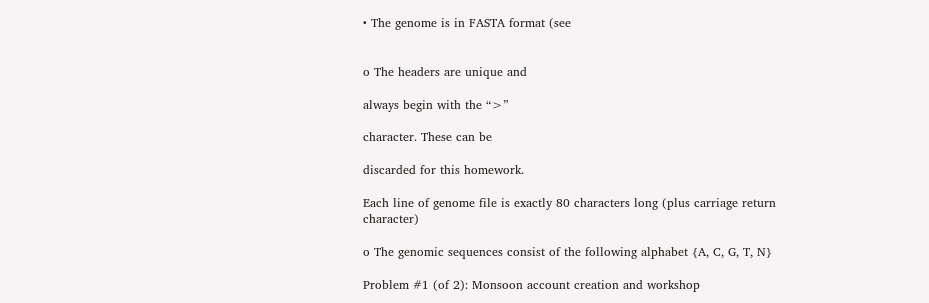• The genome is in FASTA format (see


o The headers are unique and

always begin with the “>”

character. These can be

discarded for this homework.

Each line of genome file is exactly 80 characters long (plus carriage return character)

o The genomic sequences consist of the following alphabet {A, C, G, T, N}

Problem #1 (of 2): Monsoon account creation and workshop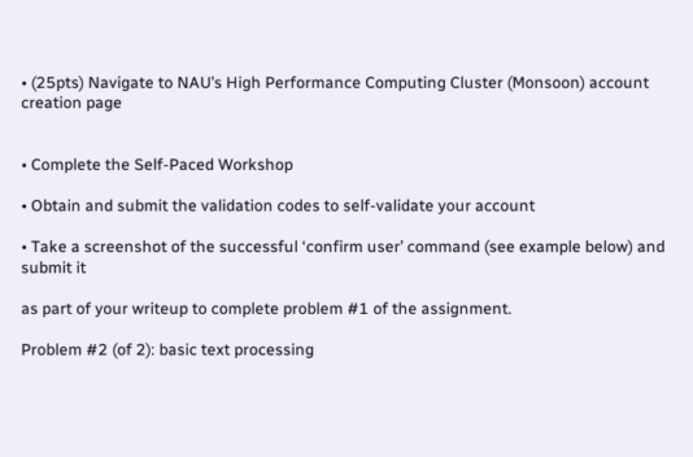• (25pts) Navigate to NAU’s High Performance Computing Cluster (Monsoon) account creation page


• Complete the Self-Paced Workshop

• Obtain and submit the validation codes to self-validate your account

• Take a screenshot of the successful ‘confirm user’ command (see example below) and submit it

as part of your writeup to complete problem #1 of the assignment.

Problem #2 (of 2): basic text processing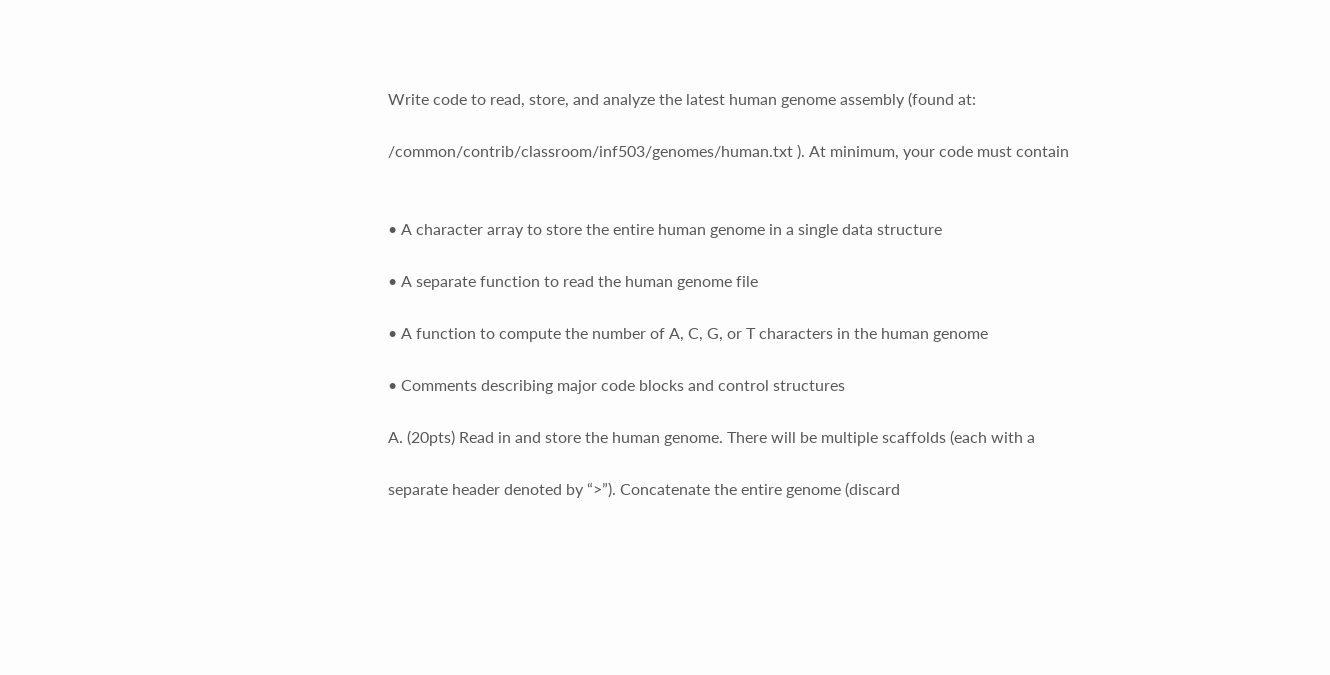Write code to read, store, and analyze the latest human genome assembly (found at:

/common/contrib/classroom/inf503/genomes/human.txt ). At minimum, your code must contain


• A character array to store the entire human genome in a single data structure

• A separate function to read the human genome file

• A function to compute the number of A, C, G, or T characters in the human genome

• Comments describing major code blocks and control structures

A. (20pts) Read in and store the human genome. There will be multiple scaffolds (each with a

separate header denoted by “>”). Concatenate the entire genome (discard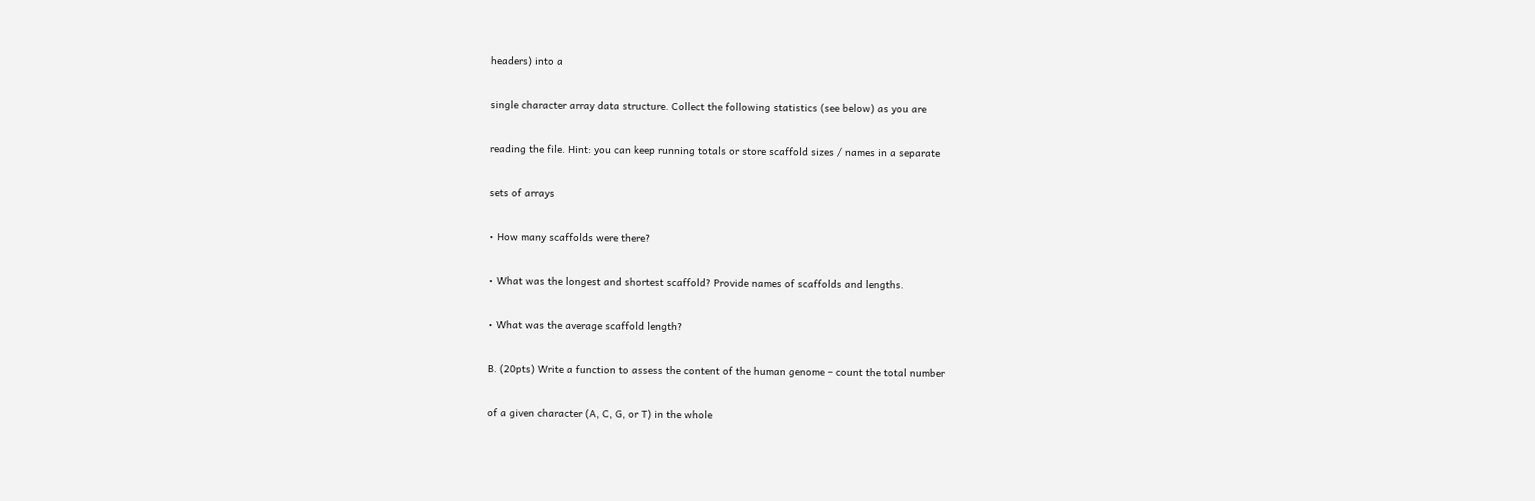headers) into a

single character array data structure. Collect the following statistics (see below) as you are

reading the file. Hint: you can keep running totals or store scaffold sizes / names in a separate

sets of arrays

• How many scaffolds were there?

• What was the longest and shortest scaffold? Provide names of scaffolds and lengths.

• What was the average scaffold length?

B. (20pts) Write a function to assess the content of the human genome – count the total number

of a given character (A, C, G, or T) in the whole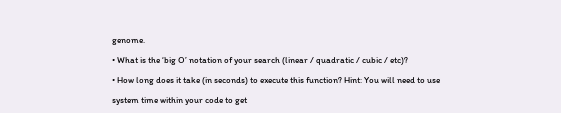genome.

• What is the ‘big O’ notation of your search (linear / quadratic / cubic / etc)?

• How long does it take (in seconds) to execute this function? Hint: You will need to use

system time within your code to get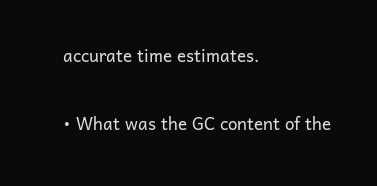accurate time estimates.

• What was the GC content of the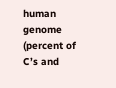human genome (percent of C’s and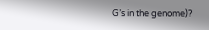G’s in the genome)?